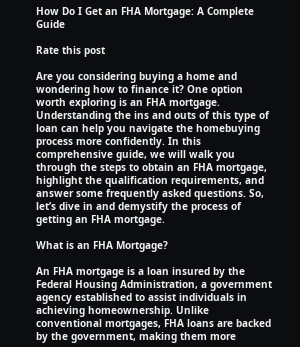How Do I Get an FHA Mortgage: A Complete Guide

Rate this post

Are you considering buying a home and wondering how to finance it? One option worth exploring is an FHA mortgage. Understanding the ins and outs of this type of loan can help you navigate the homebuying process more confidently. In this comprehensive guide, we will walk you through the steps to obtain an FHA mortgage, highlight the qualification requirements, and answer some frequently asked questions. So, let’s dive in and demystify the process of getting an FHA mortgage.

What is an FHA Mortgage?

An FHA mortgage is a loan insured by the Federal Housing Administration, a government agency established to assist individuals in achieving homeownership. Unlike conventional mortgages, FHA loans are backed by the government, making them more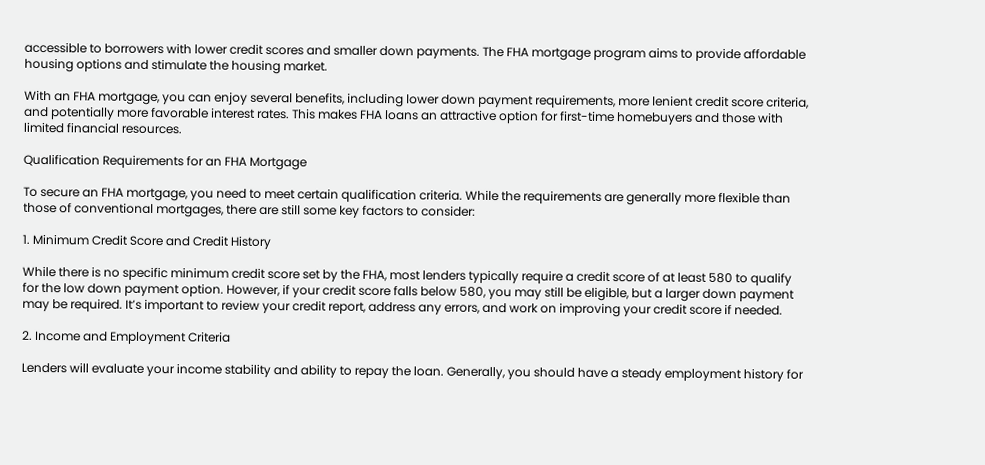accessible to borrowers with lower credit scores and smaller down payments. The FHA mortgage program aims to provide affordable housing options and stimulate the housing market.

With an FHA mortgage, you can enjoy several benefits, including lower down payment requirements, more lenient credit score criteria, and potentially more favorable interest rates. This makes FHA loans an attractive option for first-time homebuyers and those with limited financial resources.

Qualification Requirements for an FHA Mortgage

To secure an FHA mortgage, you need to meet certain qualification criteria. While the requirements are generally more flexible than those of conventional mortgages, there are still some key factors to consider:

1. Minimum Credit Score and Credit History

While there is no specific minimum credit score set by the FHA, most lenders typically require a credit score of at least 580 to qualify for the low down payment option. However, if your credit score falls below 580, you may still be eligible, but a larger down payment may be required. It’s important to review your credit report, address any errors, and work on improving your credit score if needed.

2. Income and Employment Criteria

Lenders will evaluate your income stability and ability to repay the loan. Generally, you should have a steady employment history for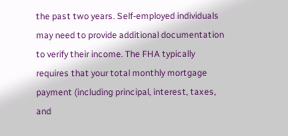the past two years. Self-employed individuals may need to provide additional documentation to verify their income. The FHA typically requires that your total monthly mortgage payment (including principal, interest, taxes, and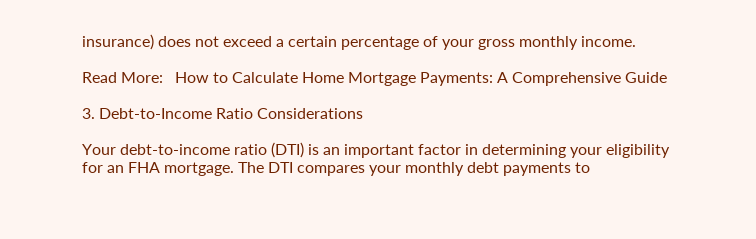insurance) does not exceed a certain percentage of your gross monthly income.

Read More:   How to Calculate Home Mortgage Payments: A Comprehensive Guide

3. Debt-to-Income Ratio Considerations

Your debt-to-income ratio (DTI) is an important factor in determining your eligibility for an FHA mortgage. The DTI compares your monthly debt payments to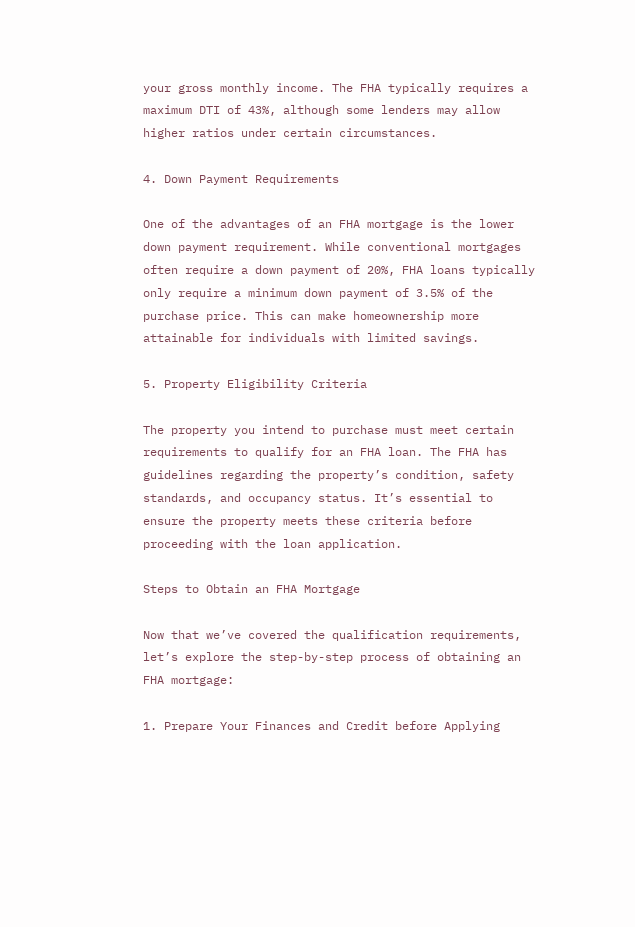your gross monthly income. The FHA typically requires a maximum DTI of 43%, although some lenders may allow higher ratios under certain circumstances.

4. Down Payment Requirements

One of the advantages of an FHA mortgage is the lower down payment requirement. While conventional mortgages often require a down payment of 20%, FHA loans typically only require a minimum down payment of 3.5% of the purchase price. This can make homeownership more attainable for individuals with limited savings.

5. Property Eligibility Criteria

The property you intend to purchase must meet certain requirements to qualify for an FHA loan. The FHA has guidelines regarding the property’s condition, safety standards, and occupancy status. It’s essential to ensure the property meets these criteria before proceeding with the loan application.

Steps to Obtain an FHA Mortgage

Now that we’ve covered the qualification requirements, let’s explore the step-by-step process of obtaining an FHA mortgage:

1. Prepare Your Finances and Credit before Applying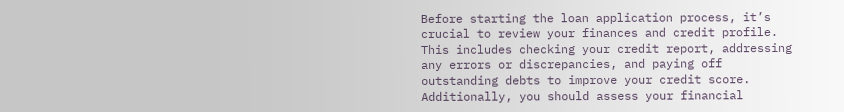Before starting the loan application process, it’s crucial to review your finances and credit profile. This includes checking your credit report, addressing any errors or discrepancies, and paying off outstanding debts to improve your credit score. Additionally, you should assess your financial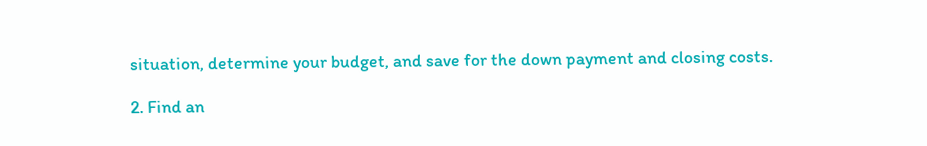situation, determine your budget, and save for the down payment and closing costs.

2. Find an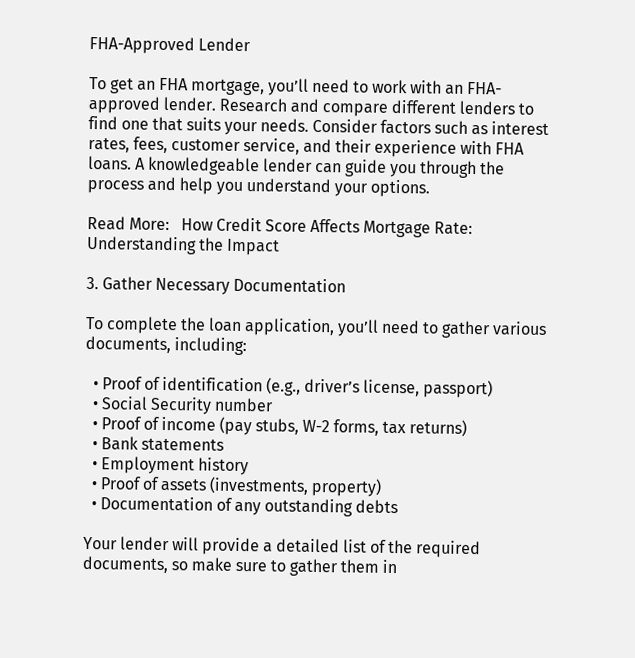FHA-Approved Lender

To get an FHA mortgage, you’ll need to work with an FHA-approved lender. Research and compare different lenders to find one that suits your needs. Consider factors such as interest rates, fees, customer service, and their experience with FHA loans. A knowledgeable lender can guide you through the process and help you understand your options.

Read More:   How Credit Score Affects Mortgage Rate: Understanding the Impact

3. Gather Necessary Documentation

To complete the loan application, you’ll need to gather various documents, including:

  • Proof of identification (e.g., driver’s license, passport)
  • Social Security number
  • Proof of income (pay stubs, W-2 forms, tax returns)
  • Bank statements
  • Employment history
  • Proof of assets (investments, property)
  • Documentation of any outstanding debts

Your lender will provide a detailed list of the required documents, so make sure to gather them in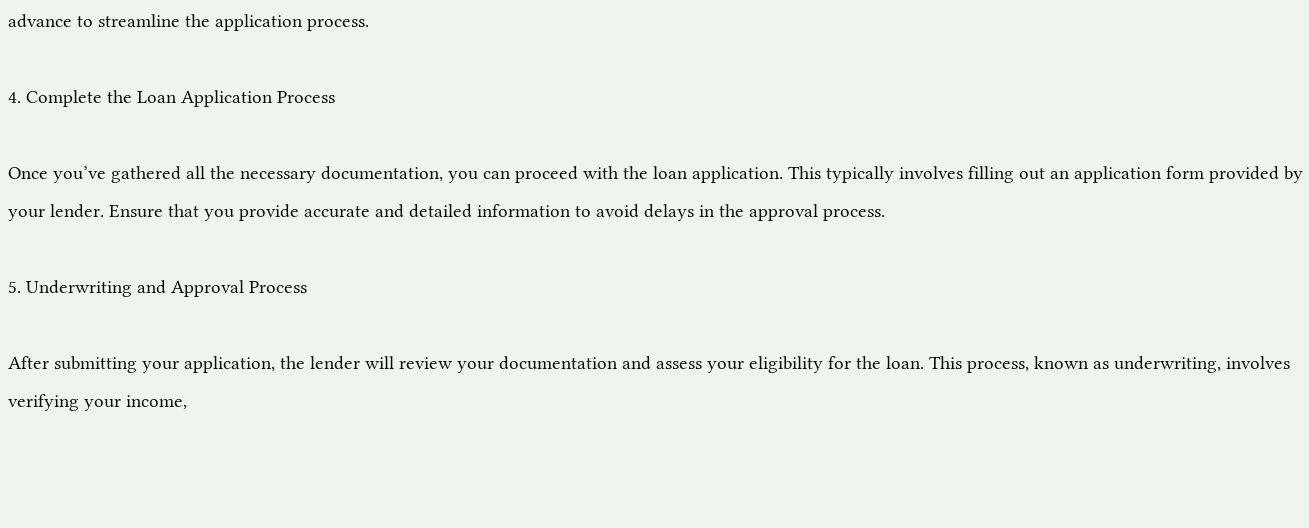advance to streamline the application process.

4. Complete the Loan Application Process

Once you’ve gathered all the necessary documentation, you can proceed with the loan application. This typically involves filling out an application form provided by your lender. Ensure that you provide accurate and detailed information to avoid delays in the approval process.

5. Underwriting and Approval Process

After submitting your application, the lender will review your documentation and assess your eligibility for the loan. This process, known as underwriting, involves verifying your income,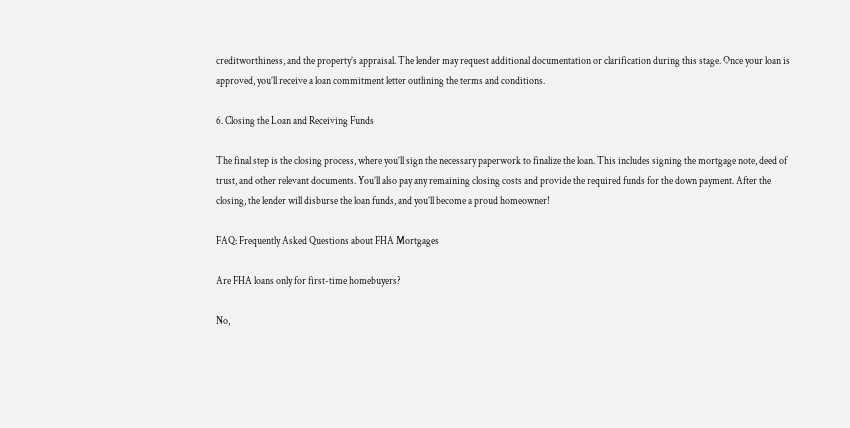creditworthiness, and the property’s appraisal. The lender may request additional documentation or clarification during this stage. Once your loan is approved, you’ll receive a loan commitment letter outlining the terms and conditions.

6. Closing the Loan and Receiving Funds

The final step is the closing process, where you’ll sign the necessary paperwork to finalize the loan. This includes signing the mortgage note, deed of trust, and other relevant documents. You’ll also pay any remaining closing costs and provide the required funds for the down payment. After the closing, the lender will disburse the loan funds, and you’ll become a proud homeowner!

FAQ: Frequently Asked Questions about FHA Mortgages

Are FHA loans only for first-time homebuyers?

No,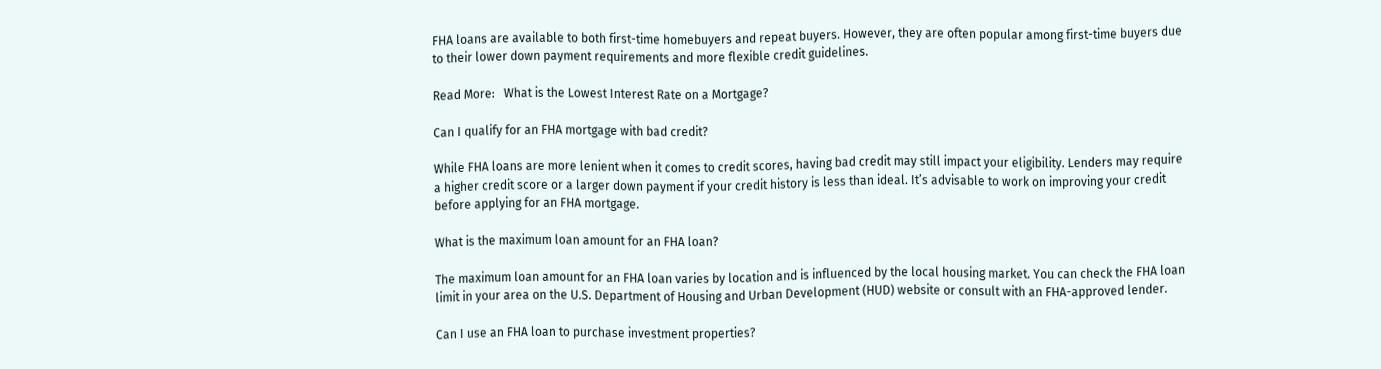FHA loans are available to both first-time homebuyers and repeat buyers. However, they are often popular among first-time buyers due to their lower down payment requirements and more flexible credit guidelines.

Read More:   What is the Lowest Interest Rate on a Mortgage?

Can I qualify for an FHA mortgage with bad credit?

While FHA loans are more lenient when it comes to credit scores, having bad credit may still impact your eligibility. Lenders may require a higher credit score or a larger down payment if your credit history is less than ideal. It’s advisable to work on improving your credit before applying for an FHA mortgage.

What is the maximum loan amount for an FHA loan?

The maximum loan amount for an FHA loan varies by location and is influenced by the local housing market. You can check the FHA loan limit in your area on the U.S. Department of Housing and Urban Development (HUD) website or consult with an FHA-approved lender.

Can I use an FHA loan to purchase investment properties?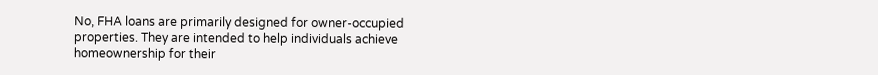No, FHA loans are primarily designed for owner-occupied properties. They are intended to help individuals achieve homeownership for their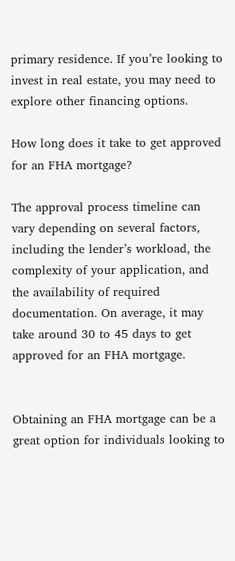primary residence. If you’re looking to invest in real estate, you may need to explore other financing options.

How long does it take to get approved for an FHA mortgage?

The approval process timeline can vary depending on several factors, including the lender’s workload, the complexity of your application, and the availability of required documentation. On average, it may take around 30 to 45 days to get approved for an FHA mortgage.


Obtaining an FHA mortgage can be a great option for individuals looking to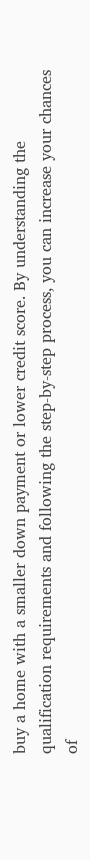buy a home with a smaller down payment or lower credit score. By understanding the qualification requirements and following the step-by-step process, you can increase your chances of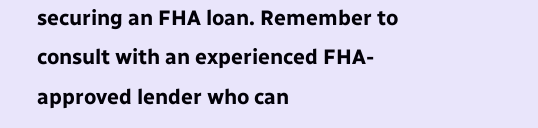securing an FHA loan. Remember to consult with an experienced FHA-approved lender who can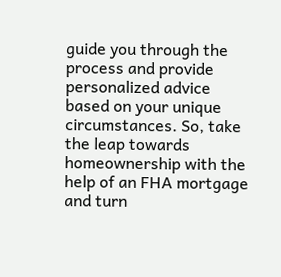guide you through the process and provide personalized advice based on your unique circumstances. So, take the leap towards homeownership with the help of an FHA mortgage and turn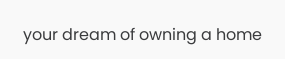your dream of owning a home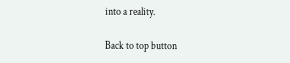into a reality.

Back to top button